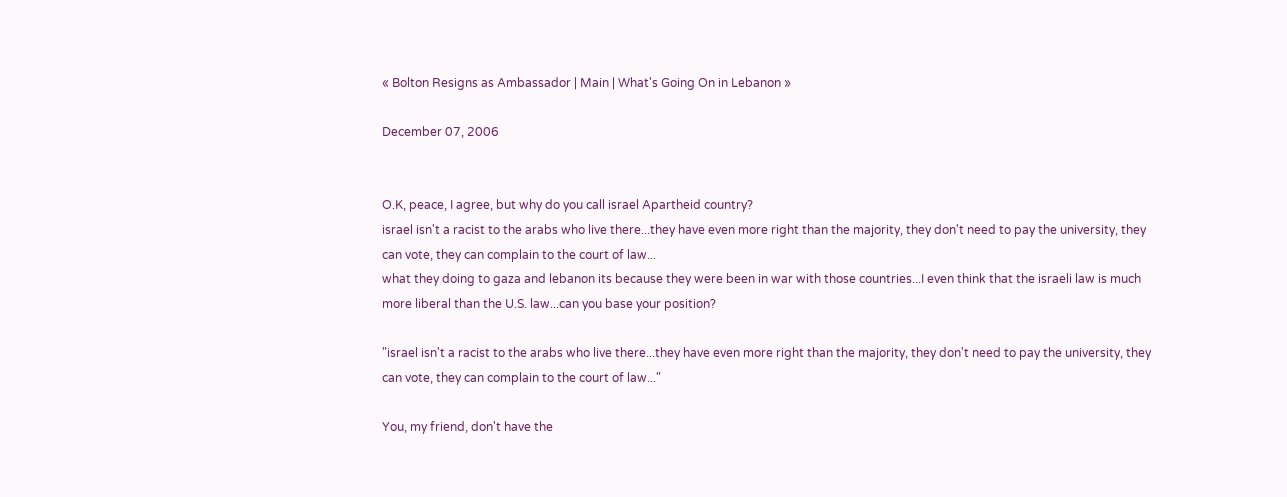« Bolton Resigns as Ambassador | Main | What's Going On in Lebanon »

December 07, 2006


O.K, peace, I agree, but why do you call israel Apartheid country?
israel isn't a racist to the arabs who live there...they have even more right than the majority, they don't need to pay the university, they can vote, they can complain to the court of law...
what they doing to gaza and lebanon its because they were been in war with those countries...I even think that the israeli law is much more liberal than the U.S. law...can you base your position?

"israel isn't a racist to the arabs who live there...they have even more right than the majority, they don't need to pay the university, they can vote, they can complain to the court of law..."

You, my friend, don't have the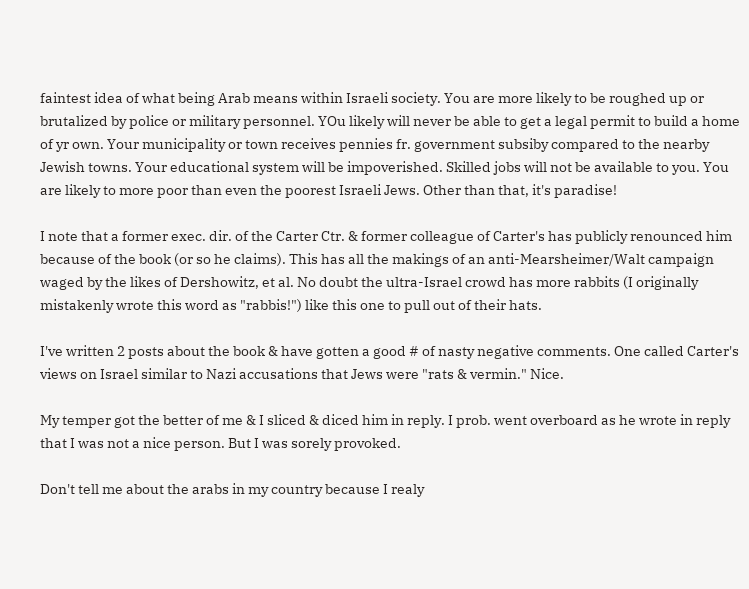faintest idea of what being Arab means within Israeli society. You are more likely to be roughed up or brutalized by police or military personnel. YOu likely will never be able to get a legal permit to build a home of yr own. Your municipality or town receives pennies fr. government subsiby compared to the nearby Jewish towns. Your educational system will be impoverished. Skilled jobs will not be available to you. You are likely to more poor than even the poorest Israeli Jews. Other than that, it's paradise!

I note that a former exec. dir. of the Carter Ctr. & former colleague of Carter's has publicly renounced him because of the book (or so he claims). This has all the makings of an anti-Mearsheimer/Walt campaign waged by the likes of Dershowitz, et al. No doubt the ultra-Israel crowd has more rabbits (I originally mistakenly wrote this word as "rabbis!") like this one to pull out of their hats.

I've written 2 posts about the book & have gotten a good # of nasty negative comments. One called Carter's views on Israel similar to Nazi accusations that Jews were "rats & vermin." Nice.

My temper got the better of me & I sliced & diced him in reply. I prob. went overboard as he wrote in reply that I was not a nice person. But I was sorely provoked.

Don't tell me about the arabs in my country because I realy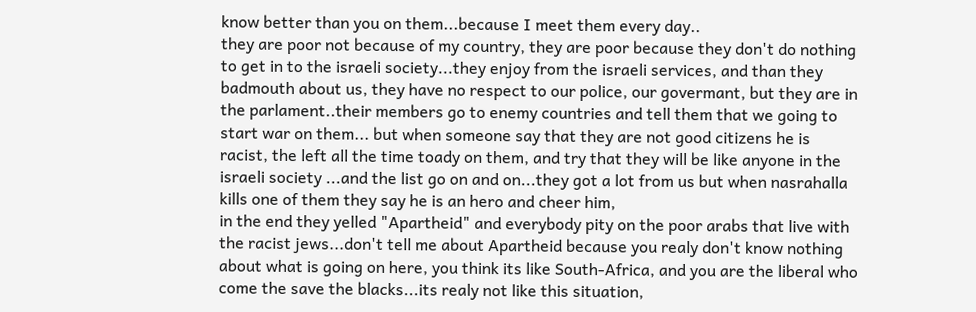know better than you on them...because I meet them every day..
they are poor not because of my country, they are poor because they don't do nothing to get in to the israeli society...they enjoy from the israeli services, and than they badmouth about us, they have no respect to our police, our govermant, but they are in the parlament..their members go to enemy countries and tell them that we going to start war on them... but when someone say that they are not good citizens he is racist, the left all the time toady on them, and try that they will be like anyone in the israeli society ...and the list go on and on...they got a lot from us but when nasrahalla kills one of them they say he is an hero and cheer him,
in the end they yelled "Apartheid" and everybody pity on the poor arabs that live with the racist jews...don't tell me about Apartheid because you realy don't know nothing about what is going on here, you think its like South-Africa, and you are the liberal who come the save the blacks...its realy not like this situation,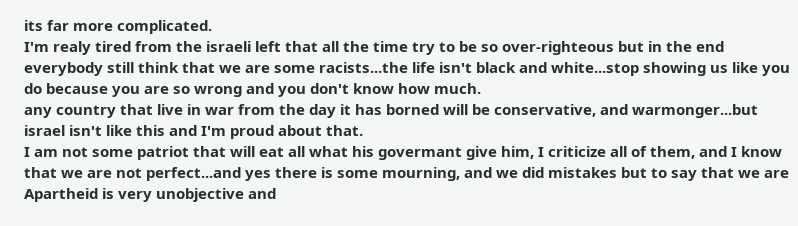its far more complicated.
I'm realy tired from the israeli left that all the time try to be so over-righteous but in the end everybody still think that we are some racists...the life isn't black and white...stop showing us like you do because you are so wrong and you don't know how much.
any country that live in war from the day it has borned will be conservative, and warmonger...but israel isn't like this and I'm proud about that.
I am not some patriot that will eat all what his govermant give him, I criticize all of them, and I know that we are not perfect...and yes there is some mourning, and we did mistakes but to say that we are Apartheid is very unobjective and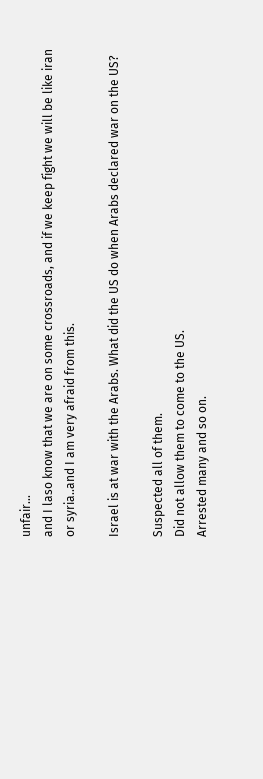unfair...
and I laso know that we are on some crossroads, and if we keep fight we will be like iran or syria..and I am very afraid from this.

Israel is at war with the Arabs. What did the US do when Arabs declared war on the US?

Suspected all of them.
Did not allow them to come to the US.
Arrested many and so on.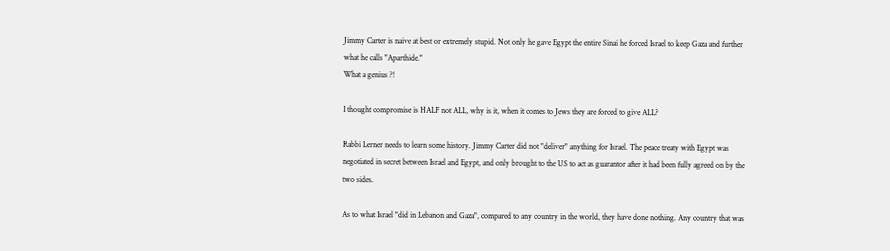Jimmy Carter is naive at best or extremely stupid. Not only he gave Egypt the entire Sinai he forced Israel to keep Gaza and further what he calls "Aparthide."
What a genius ?!

I thought compromise is HALF not ALL, why is it, when it comes to Jews they are forced to give ALL?

Rabbi Lerner needs to learn some history. Jimmy Carter did not "deliver" anything for Israel. The peace treaty with Egypt was negotiated in secret between Israel and Egypt, and only brought to the US to act as guarantor after it had been fully agreed on by the two sides.

As to what Israel "did in Lebanon and Gaza", compared to any country in the world, they have done nothing. Any country that was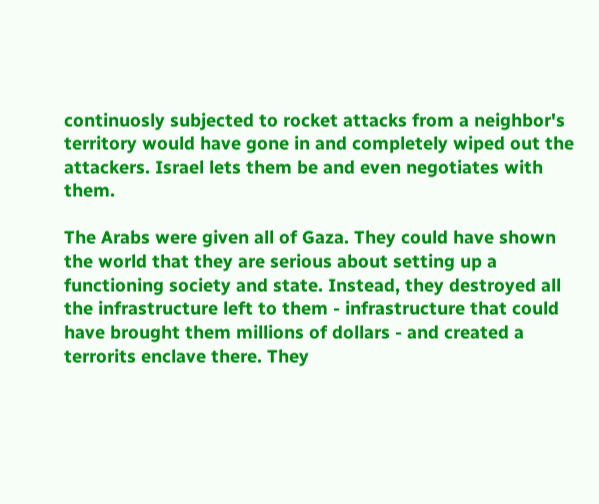continuosly subjected to rocket attacks from a neighbor's territory would have gone in and completely wiped out the attackers. Israel lets them be and even negotiates with them.

The Arabs were given all of Gaza. They could have shown the world that they are serious about setting up a functioning society and state. Instead, they destroyed all the infrastructure left to them - infrastructure that could have brought them millions of dollars - and created a terrorits enclave there. They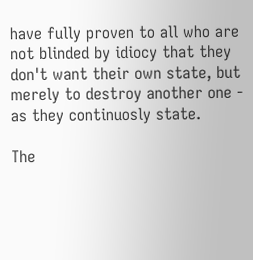have fully proven to all who are not blinded by idiocy that they don't want their own state, but merely to destroy another one - as they continuosly state.

The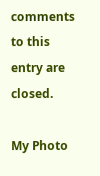comments to this entry are closed.

My Photo